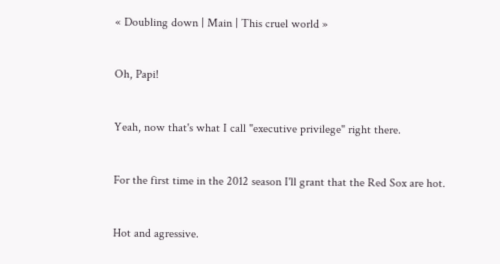« Doubling down | Main | This cruel world »


Oh, Papi!


Yeah, now that's what I call "executive privilege" right there.


For the first time in the 2012 season I'll grant that the Red Sox are hot.


Hot and agressive.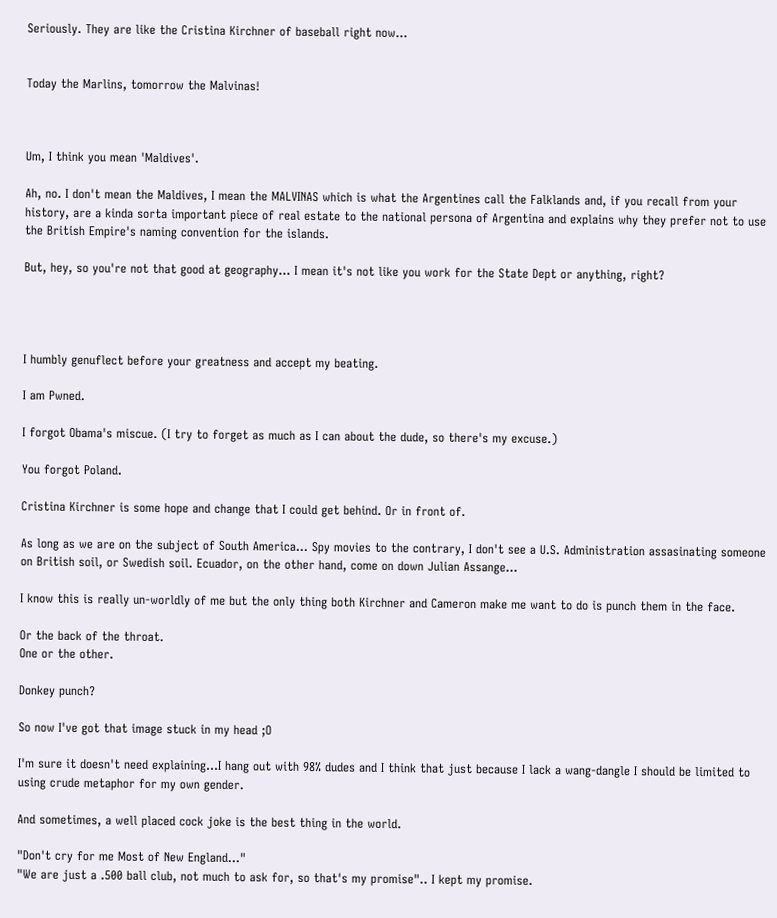Seriously. They are like the Cristina Kirchner of baseball right now...


Today the Marlins, tomorrow the Malvinas!



Um, I think you mean 'Maldives'.

Ah, no. I don't mean the Maldives, I mean the MALVINAS which is what the Argentines call the Falklands and, if you recall from your history, are a kinda sorta important piece of real estate to the national persona of Argentina and explains why they prefer not to use the British Empire's naming convention for the islands.

But, hey, so you're not that good at geography... I mean it's not like you work for the State Dept or anything, right?




I humbly genuflect before your greatness and accept my beating.

I am Pwned.

I forgot Obama's miscue. (I try to forget as much as I can about the dude, so there's my excuse.)

You forgot Poland.

Cristina Kirchner is some hope and change that I could get behind. Or in front of.

As long as we are on the subject of South America... Spy movies to the contrary, I don't see a U.S. Administration assasinating someone on British soil, or Swedish soil. Ecuador, on the other hand, come on down Julian Assange...

I know this is really un-worldly of me but the only thing both Kirchner and Cameron make me want to do is punch them in the face.

Or the back of the throat.
One or the other.

Donkey punch?

So now I've got that image stuck in my head ;O

I'm sure it doesn't need explaining...I hang out with 98% dudes and I think that just because I lack a wang-dangle I should be limited to using crude metaphor for my own gender.

And sometimes, a well placed cock joke is the best thing in the world.

"Don't cry for me Most of New England..."
"We are just a .500 ball club, not much to ask for, so that's my promise".. I kept my promise.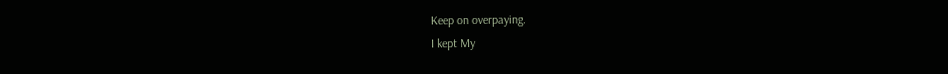Keep on overpaying.
I kept My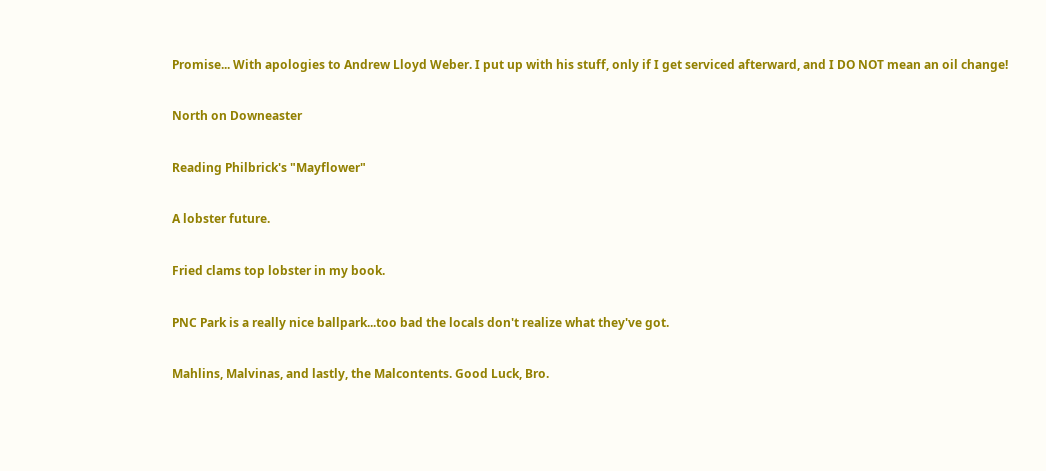Promise... With apologies to Andrew Lloyd Weber. I put up with his stuff, only if I get serviced afterward, and I DO NOT mean an oil change!

North on Downeaster

Reading Philbrick's "Mayflower"

A lobster future.

Fried clams top lobster in my book.

PNC Park is a really nice ballpark...too bad the locals don't realize what they've got.

Mahlins, Malvinas, and lastly, the Malcontents. Good Luck, Bro.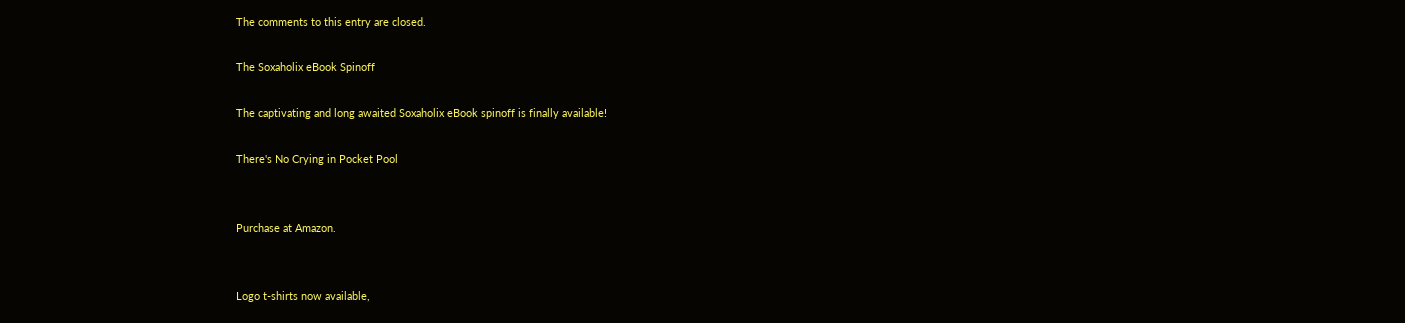The comments to this entry are closed.

The Soxaholix eBook Spinoff

The captivating and long awaited Soxaholix eBook spinoff is finally available!

There's No Crying in Pocket Pool


Purchase at Amazon.


Logo t-shirts now available,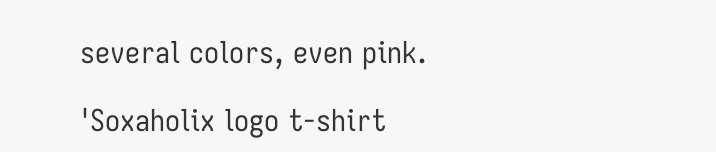several colors, even pink.

'Soxaholix logo t-shirt